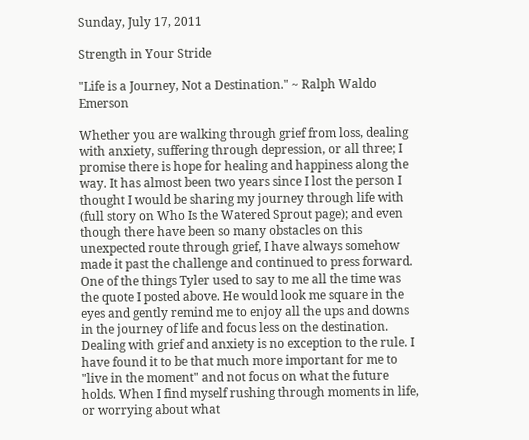Sunday, July 17, 2011

Strength in Your Stride

"Life is a Journey, Not a Destination." ~ Ralph Waldo Emerson

Whether you are walking through grief from loss, dealing with anxiety, suffering through depression, or all three; I promise there is hope for healing and happiness along the way. It has almost been two years since I lost the person I thought I would be sharing my journey through life with (full story on Who Is the Watered Sprout page); and even though there have been so many obstacles on this unexpected route through grief, I have always somehow made it past the challenge and continued to press forward. One of the things Tyler used to say to me all the time was the quote I posted above. He would look me square in the eyes and gently remind me to enjoy all the ups and downs in the journey of life and focus less on the destination. Dealing with grief and anxiety is no exception to the rule. I have found it to be that much more important for me to "live in the moment" and not focus on what the future holds. When I find myself rushing through moments in life, or worrying about what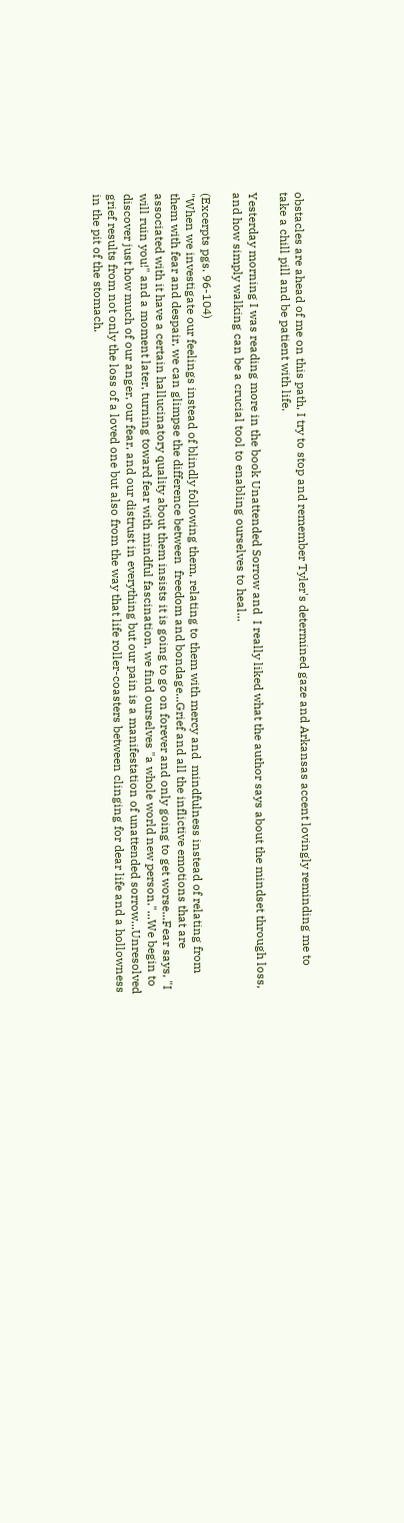obstacles are ahead of me on this path, I try to stop and remember Tyler's determined gaze and Arkansas accent lovingly reminding me to take a chill pill and be patient with life.

Yesterday morning I was reading more in the book Unattended Sorrow and  I really liked what the author says about the mindset through loss, and how simply walking can be a crucial tool to enabling ourselves to heal...

(Excerpts pgs. 96-104)
"When we investigate our feelings instead of blindly following them, relating to them with mercy and  mindfulness instead of relating from them with fear and despair, we can glimpse the difference between  freedom and bondage...Grief and all the inflictive emotions that are associated with it have a certain hallucinatory quality about them insists it is going to go on forever and only going to get worse...Fear says, "I will ruin you!" and a moment later, turning toward fear with mindful fascination, we find ourselves "a whole world new person."...We begin to discover just how much of our anger, our fear, and our distrust in everything but our pain is a manifestation of unattended sorrow...Unresolved grief results from not only the loss of a loved one but also from the way that life roller-coasters between clinging for dear life and a hollowness in the pit of the stomach.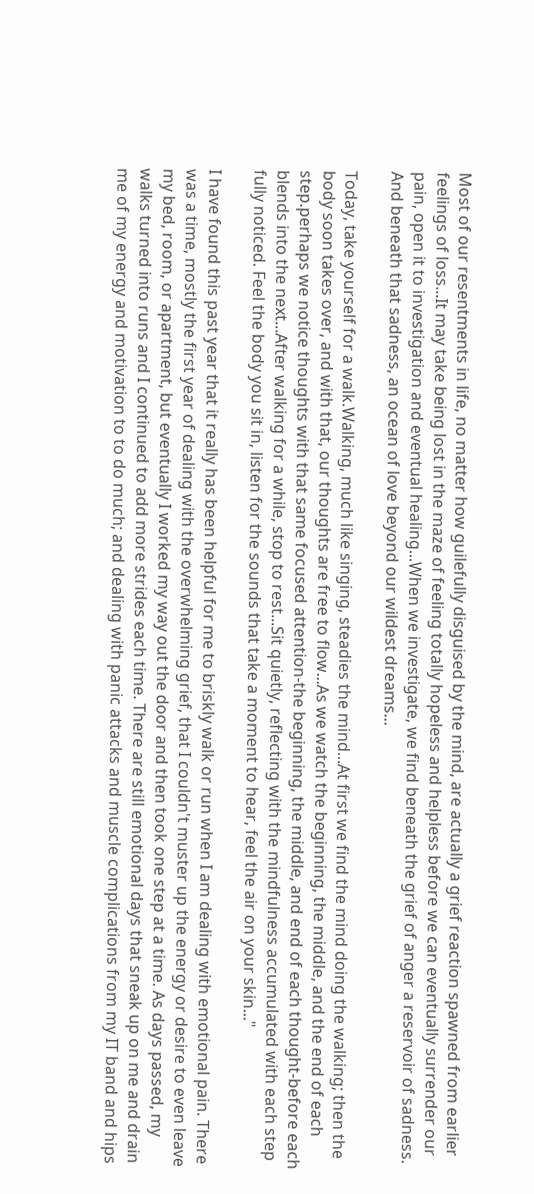Most of our resentments in life, no matter how guilefully disguised by the mind, are actually a grief reaction spawned from earlier feelings of loss...It may take being lost in the maze of feeling totally hopeless and helpless before we can eventually surrender our pain, open it to investigation and eventual healing...When we investigate, we find beneath the grief of anger a reservoir of sadness. And beneath that sadness, an ocean of love beyond our wildest dreams...

Today, take yourself for a walk.Walking, much like singing, steadies the mind...At first we find the mind doing the walking; then the body soon takes over, and with that, our thoughts are free to flow...As we watch the beginning, the middle, and the end of each step.perhaps we notice thoughts with that same focused attention-the beginning, the middle, and end of each thought-before each blends into the next...After walking for a while, stop to rest...Sit quietly, reflecting with the mindfulness accumulated with each step fully noticed. Feel the body you sit in, listen for the sounds that take a moment to hear, feel the air on your skin..."

I have found this past year that it really has been helpful for me to briskly walk or run when I am dealing with emotional pain. There was a time, mostly the first year of dealing with the overwhelming grief, that I couldn't muster up the energy or desire to even leave my bed, room, or apartment, but eventually I worked my way out the door and then took one step at a time. As days passed, my walks turned into runs and I continued to add more strides each time. There are still emotional days that sneak up on me and drain me of my energy and motivation to to do much; and dealing with panic attacks and muscle complications from my IT band and hips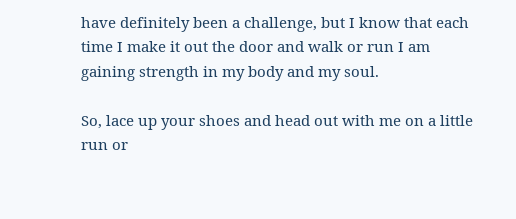have definitely been a challenge, but I know that each time I make it out the door and walk or run I am gaining strength in my body and my soul.

So, lace up your shoes and head out with me on a little run or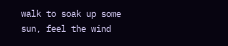walk to soak up some sun, feel the wind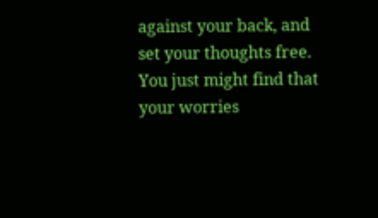against your back, and set your thoughts free. You just might find that your worries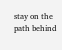stay on the path behind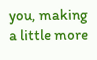you, making a little more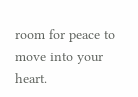room for peace to move into your heart.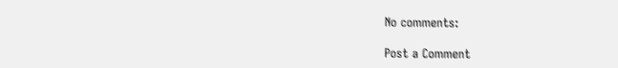No comments:

Post a Comment